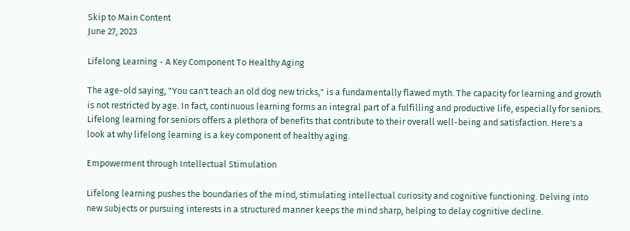Skip to Main Content
June 27, 2023

Lifelong Learning - A Key Component To Healthy Aging

The age-old saying, "You can't teach an old dog new tricks," is a fundamentally flawed myth. The capacity for learning and growth is not restricted by age. In fact, continuous learning forms an integral part of a fulfilling and productive life, especially for seniors. Lifelong learning for seniors offers a plethora of benefits that contribute to their overall well-being and satisfaction. Here's a look at why lifelong learning is a key component of healthy aging.

Empowerment through Intellectual Stimulation

Lifelong learning pushes the boundaries of the mind, stimulating intellectual curiosity and cognitive functioning. Delving into new subjects or pursuing interests in a structured manner keeps the mind sharp, helping to delay cognitive decline.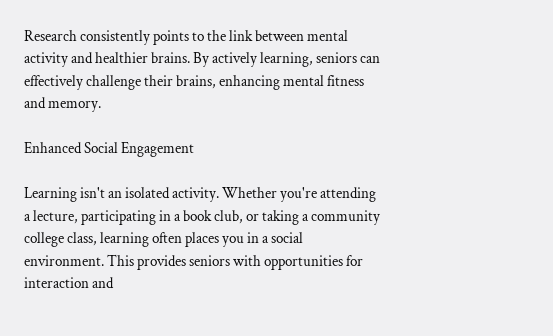Research consistently points to the link between mental activity and healthier brains. By actively learning, seniors can effectively challenge their brains, enhancing mental fitness and memory.

Enhanced Social Engagement

Learning isn't an isolated activity. Whether you're attending a lecture, participating in a book club, or taking a community college class, learning often places you in a social environment. This provides seniors with opportunities for interaction and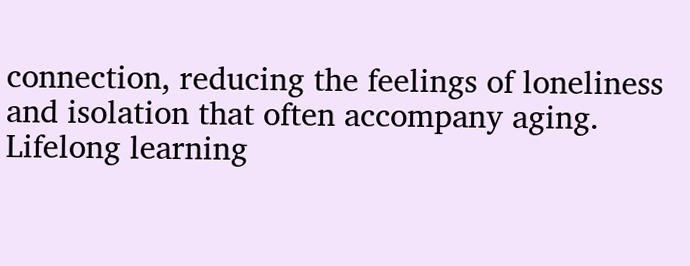connection, reducing the feelings of loneliness and isolation that often accompany aging. Lifelong learning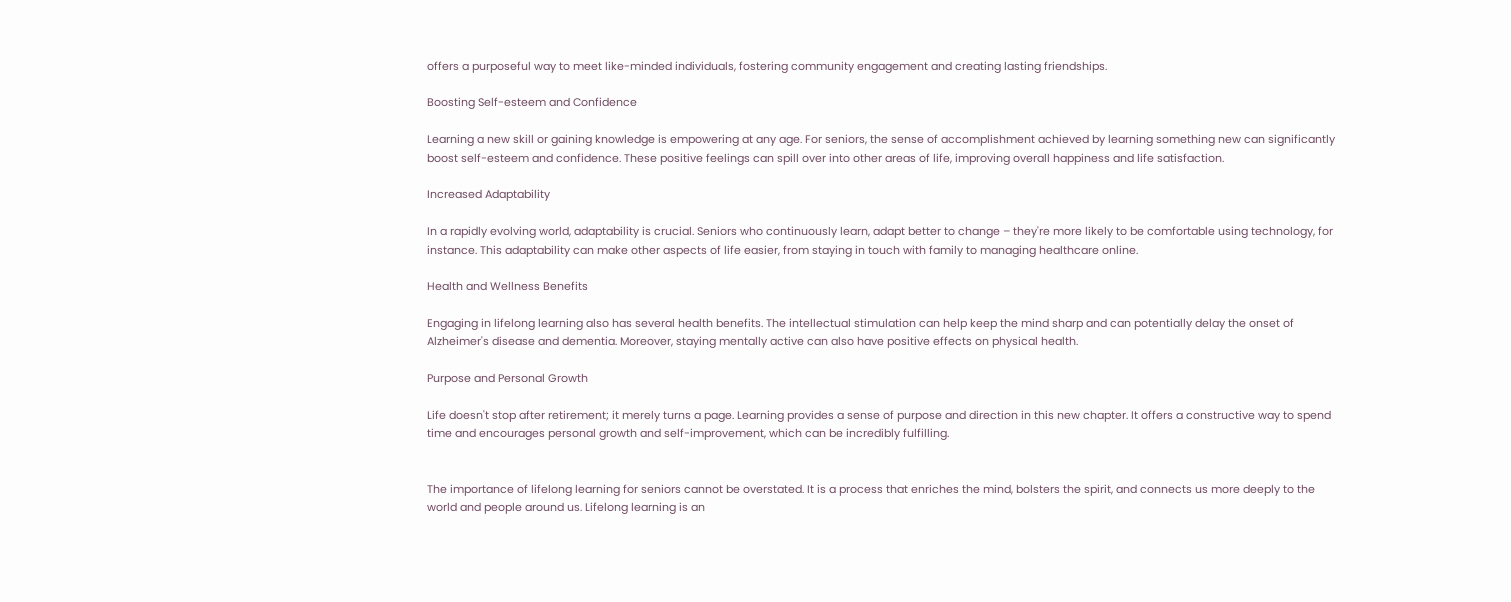offers a purposeful way to meet like-minded individuals, fostering community engagement and creating lasting friendships.

Boosting Self-esteem and Confidence

Learning a new skill or gaining knowledge is empowering at any age. For seniors, the sense of accomplishment achieved by learning something new can significantly boost self-esteem and confidence. These positive feelings can spill over into other areas of life, improving overall happiness and life satisfaction.

Increased Adaptability

In a rapidly evolving world, adaptability is crucial. Seniors who continuously learn, adapt better to change – they're more likely to be comfortable using technology, for instance. This adaptability can make other aspects of life easier, from staying in touch with family to managing healthcare online.

Health and Wellness Benefits

Engaging in lifelong learning also has several health benefits. The intellectual stimulation can help keep the mind sharp and can potentially delay the onset of Alzheimer's disease and dementia. Moreover, staying mentally active can also have positive effects on physical health.

Purpose and Personal Growth

Life doesn't stop after retirement; it merely turns a page. Learning provides a sense of purpose and direction in this new chapter. It offers a constructive way to spend time and encourages personal growth and self-improvement, which can be incredibly fulfilling.


The importance of lifelong learning for seniors cannot be overstated. It is a process that enriches the mind, bolsters the spirit, and connects us more deeply to the world and people around us. Lifelong learning is an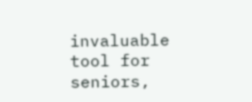invaluable tool for seniors,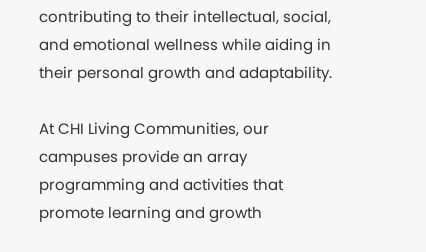contributing to their intellectual, social, and emotional wellness while aiding in their personal growth and adaptability.

At CHI Living Communities, our campuses provide an array programming and activities that promote learning and growth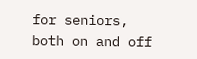for seniors, both on and off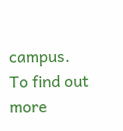campus. To find out more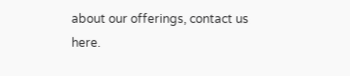about our offerings, contact us here.